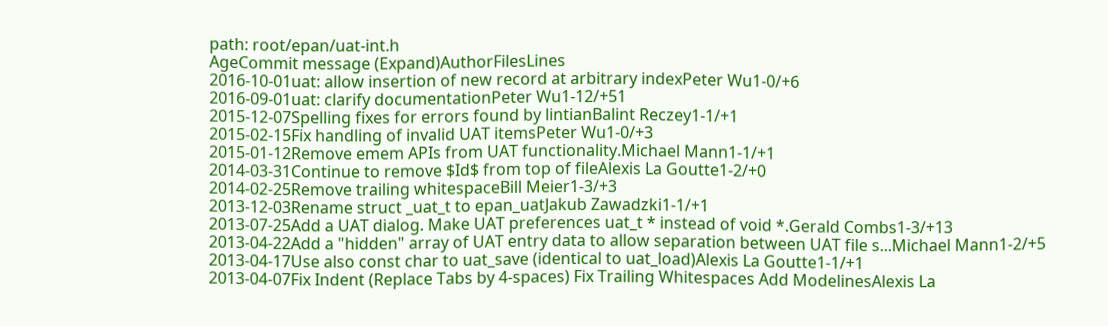path: root/epan/uat-int.h
AgeCommit message (Expand)AuthorFilesLines
2016-10-01uat: allow insertion of new record at arbitrary indexPeter Wu1-0/+6
2016-09-01uat: clarify documentationPeter Wu1-12/+51
2015-12-07Spelling fixes for errors found by lintianBalint Reczey1-1/+1
2015-02-15Fix handling of invalid UAT itemsPeter Wu1-0/+3
2015-01-12Remove emem APIs from UAT functionality.Michael Mann1-1/+1
2014-03-31Continue to remove $Id$ from top of fileAlexis La Goutte1-2/+0
2014-02-25Remove trailing whitespaceBill Meier1-3/+3
2013-12-03Rename struct _uat_t to epan_uatJakub Zawadzki1-1/+1
2013-07-25Add a UAT dialog. Make UAT preferences uat_t * instead of void *.Gerald Combs1-3/+13
2013-04-22Add a "hidden" array of UAT entry data to allow separation between UAT file s...Michael Mann1-2/+5
2013-04-17Use also const char to uat_save (identical to uat_load)Alexis La Goutte1-1/+1
2013-04-07Fix Indent (Replace Tabs by 4-spaces) Fix Trailing Whitespaces Add ModelinesAlexis La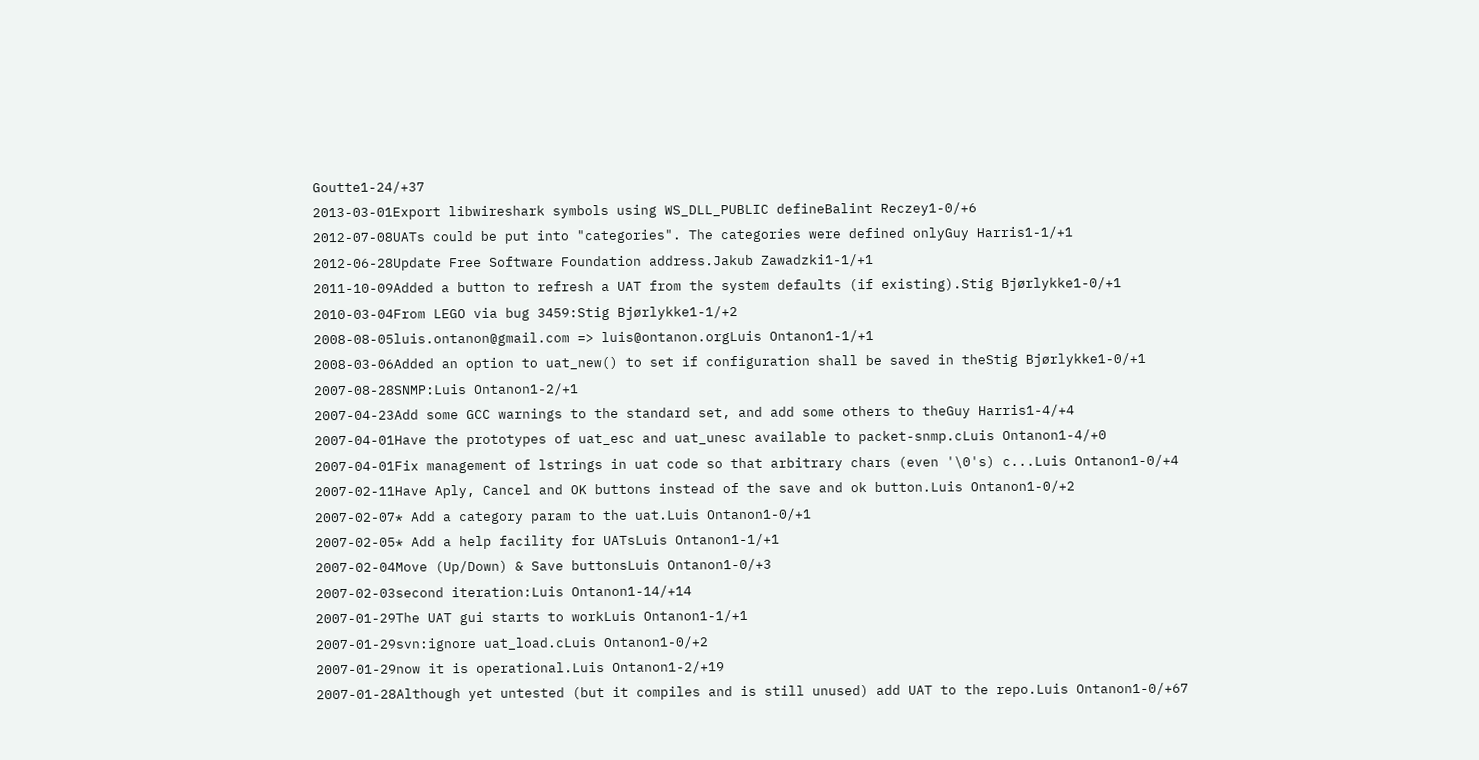Goutte1-24/+37
2013-03-01Export libwireshark symbols using WS_DLL_PUBLIC defineBalint Reczey1-0/+6
2012-07-08UATs could be put into "categories". The categories were defined onlyGuy Harris1-1/+1
2012-06-28Update Free Software Foundation address.Jakub Zawadzki1-1/+1
2011-10-09Added a button to refresh a UAT from the system defaults (if existing).Stig Bjørlykke1-0/+1
2010-03-04From LEGO via bug 3459:Stig Bjørlykke1-1/+2
2008-08-05luis.ontanon@gmail.com => luis@ontanon.orgLuis Ontanon1-1/+1
2008-03-06Added an option to uat_new() to set if configuration shall be saved in theStig Bjørlykke1-0/+1
2007-08-28SNMP:Luis Ontanon1-2/+1
2007-04-23Add some GCC warnings to the standard set, and add some others to theGuy Harris1-4/+4
2007-04-01Have the prototypes of uat_esc and uat_unesc available to packet-snmp.cLuis Ontanon1-4/+0
2007-04-01Fix management of lstrings in uat code so that arbitrary chars (even '\0's) c...Luis Ontanon1-0/+4
2007-02-11Have Aply, Cancel and OK buttons instead of the save and ok button.Luis Ontanon1-0/+2
2007-02-07* Add a category param to the uat.Luis Ontanon1-0/+1
2007-02-05* Add a help facility for UATsLuis Ontanon1-1/+1
2007-02-04Move (Up/Down) & Save buttonsLuis Ontanon1-0/+3
2007-02-03second iteration:Luis Ontanon1-14/+14
2007-01-29The UAT gui starts to workLuis Ontanon1-1/+1
2007-01-29svn:ignore uat_load.cLuis Ontanon1-0/+2
2007-01-29now it is operational.Luis Ontanon1-2/+19
2007-01-28Although yet untested (but it compiles and is still unused) add UAT to the repo.Luis Ontanon1-0/+67